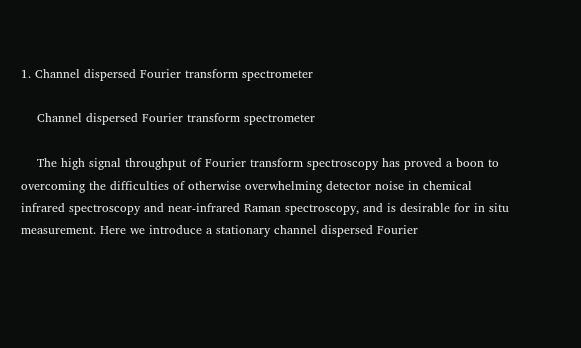1. Channel dispersed Fourier transform spectrometer

    Channel dispersed Fourier transform spectrometer

    The high signal throughput of Fourier transform spectroscopy has proved a boon to overcoming the difficulties of otherwise overwhelming detector noise in chemical infrared spectroscopy and near-infrared Raman spectroscopy, and is desirable for in situ measurement. Here we introduce a stationary channel dispersed Fourier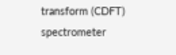transform (CDFT) spectrometer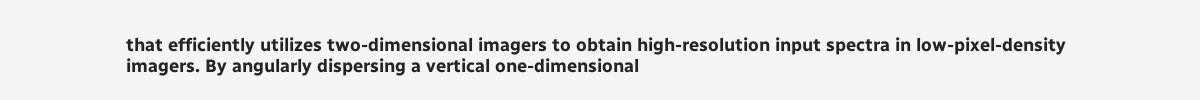that efficiently utilizes two-dimensional imagers to obtain high-resolution input spectra in low-pixel-density imagers. By angularly dispersing a vertical one-dimensional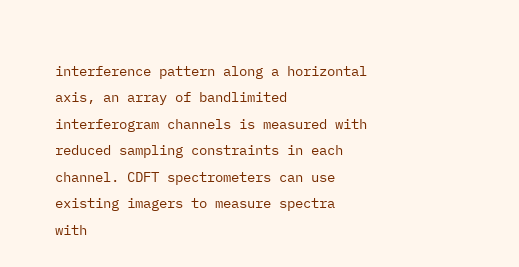interference pattern along a horizontal axis, an array of bandlimited interferogram channels is measured with reduced sampling constraints in each channel. CDFT spectrometers can use existing imagers to measure spectra with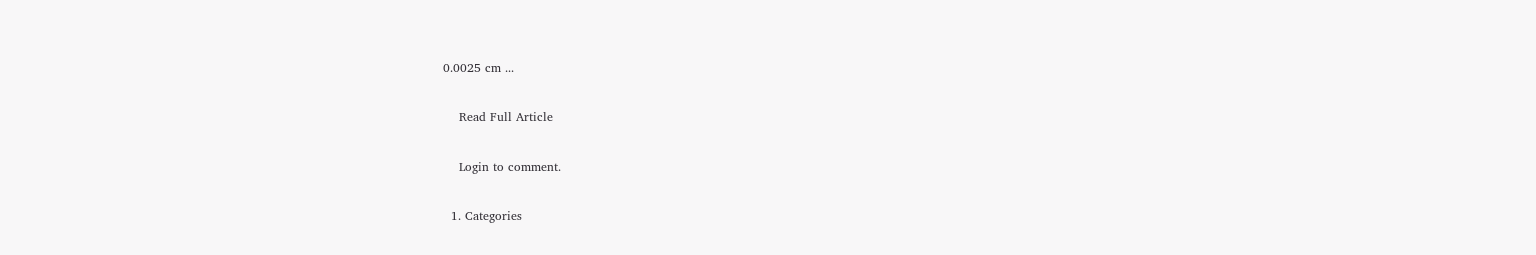0.0025 cm ...

    Read Full Article

    Login to comment.

  1. Categories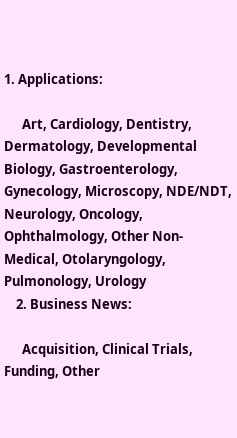1. Applications:

      Art, Cardiology, Dentistry, Dermatology, Developmental Biology, Gastroenterology, Gynecology, Microscopy, NDE/NDT, Neurology, Oncology, Ophthalmology, Other Non-Medical, Otolaryngology, Pulmonology, Urology
    2. Business News:

      Acquisition, Clinical Trials, Funding, Other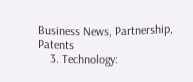Business News, Partnership, Patents
    3. Technology: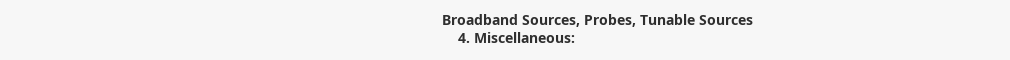Broadband Sources, Probes, Tunable Sources
    4. Miscellaneous: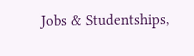Jobs & Studentships,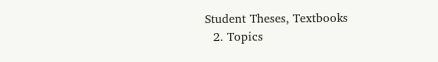Student Theses, Textbooks
  2. Topics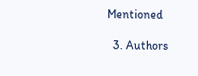Mentioned

  3. Authors